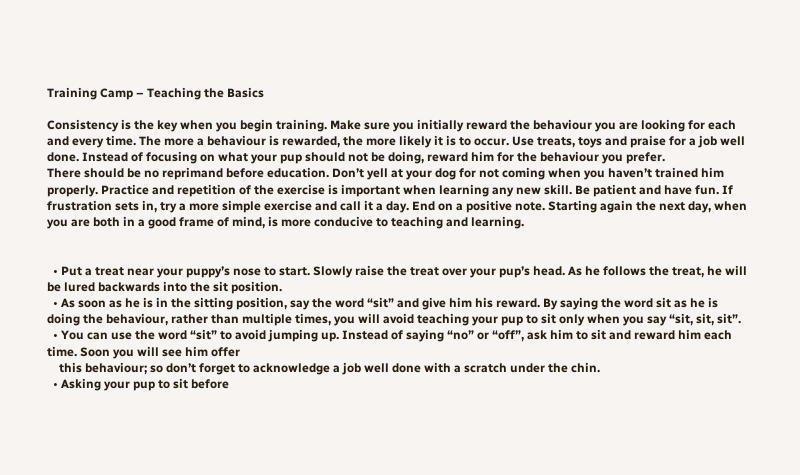Training Camp – Teaching the Basics

Consistency is the key when you begin training. Make sure you initially reward the behaviour you are looking for each and every time. The more a behaviour is rewarded, the more likely it is to occur. Use treats, toys and praise for a job well done. Instead of focusing on what your pup should not be doing, reward him for the behaviour you prefer.
There should be no reprimand before education. Don’t yell at your dog for not coming when you haven’t trained him properly. Practice and repetition of the exercise is important when learning any new skill. Be patient and have fun. If frustration sets in, try a more simple exercise and call it a day. End on a positive note. Starting again the next day, when you are both in a good frame of mind, is more conducive to teaching and learning.


  • Put a treat near your puppy’s nose to start. Slowly raise the treat over your pup’s head. As he follows the treat, he will be lured backwards into the sit position.
  • As soon as he is in the sitting position, say the word “sit” and give him his reward. By saying the word sit as he is doing the behaviour, rather than multiple times, you will avoid teaching your pup to sit only when you say “sit, sit, sit”.
  • You can use the word “sit” to avoid jumping up. Instead of saying “no” or “off”, ask him to sit and reward him each time. Soon you will see him offer
    this behaviour; so don’t forget to acknowledge a job well done with a scratch under the chin.
  • Asking your pup to sit before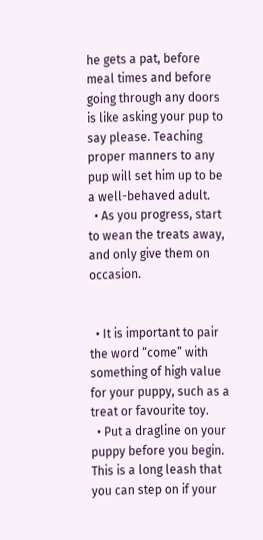he gets a pat, before meal times and before going through any doors is like asking your pup to say please. Teaching proper manners to any pup will set him up to be a well-behaved adult.
  • As you progress, start to wean the treats away, and only give them on occasion.


  • It is important to pair the word “come” with something of high value for your puppy, such as a treat or favourite toy.
  • Put a dragline on your puppy before you begin. This is a long leash that you can step on if your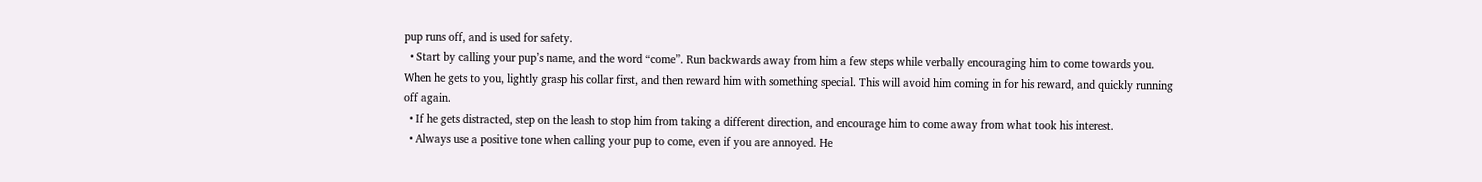pup runs off, and is used for safety.
  • Start by calling your pup’s name, and the word “come”. Run backwards away from him a few steps while verbally encouraging him to come towards you. When he gets to you, lightly grasp his collar first, and then reward him with something special. This will avoid him coming in for his reward, and quickly running off again.
  • If he gets distracted, step on the leash to stop him from taking a different direction, and encourage him to come away from what took his interest.
  • Always use a positive tone when calling your pup to come, even if you are annoyed. He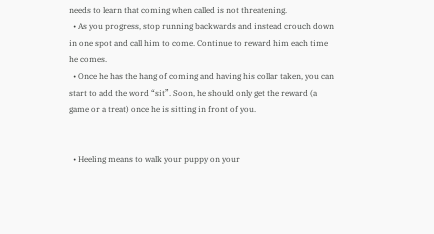needs to learn that coming when called is not threatening.
  • As you progress, stop running backwards and instead crouch down in one spot and call him to come. Continue to reward him each time he comes.
  • Once he has the hang of coming and having his collar taken, you can start to add the word “sit”. Soon, he should only get the reward (a game or a treat) once he is sitting in front of you.


  • Heeling means to walk your puppy on your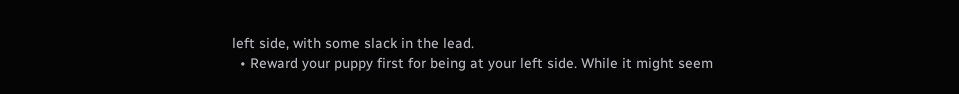left side, with some slack in the lead.
  • Reward your puppy first for being at your left side. While it might seem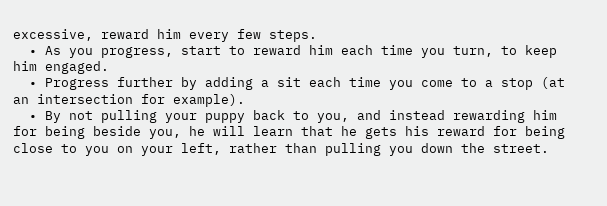excessive, reward him every few steps.
  • As you progress, start to reward him each time you turn, to keep him engaged.
  • Progress further by adding a sit each time you come to a stop (at an intersection for example).
  • By not pulling your puppy back to you, and instead rewarding him for being beside you, he will learn that he gets his reward for being close to you on your left, rather than pulling you down the street.